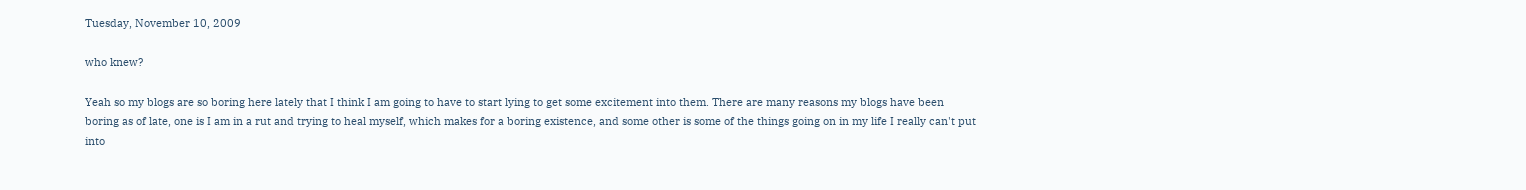Tuesday, November 10, 2009

who knew?

Yeah so my blogs are so boring here lately that I think I am going to have to start lying to get some excitement into them. There are many reasons my blogs have been boring as of late, one is I am in a rut and trying to heal myself, which makes for a boring existence, and some other is some of the things going on in my life I really can't put into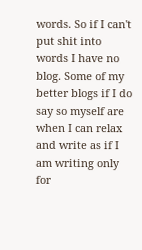words. So if I can't put shit into words I have no blog. Some of my better blogs if I do say so myself are when I can relax and write as if I am writing only for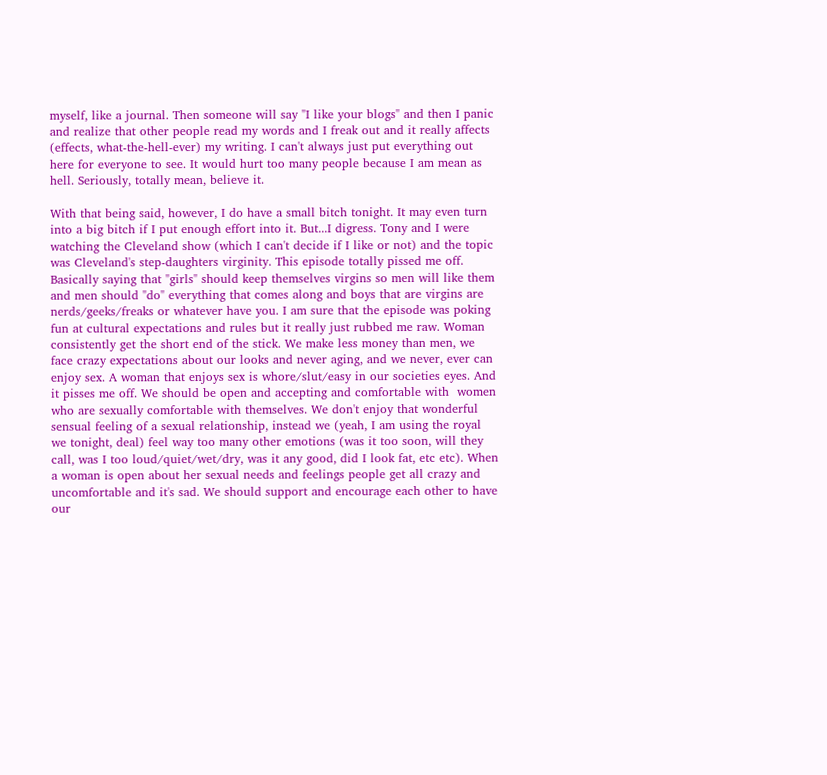myself, like a journal. Then someone will say "I like your blogs" and then I panic and realize that other people read my words and I freak out and it really affects (effects, what-the-hell-ever) my writing. I can't always just put everything out here for everyone to see. It would hurt too many people because I am mean as hell. Seriously, totally mean, believe it.

With that being said, however, I do have a small bitch tonight. It may even turn into a big bitch if I put enough effort into it. But...I digress. Tony and I were watching the Cleveland show (which I can't decide if I like or not) and the topic was Cleveland's step-daughters virginity. This episode totally pissed me off. Basically saying that "girls" should keep themselves virgins so men will like them and men should "do" everything that comes along and boys that are virgins are nerds/geeks/freaks or whatever have you. I am sure that the episode was poking fun at cultural expectations and rules but it really just rubbed me raw. Woman consistently get the short end of the stick. We make less money than men, we face crazy expectations about our looks and never aging, and we never, ever can enjoy sex. A woman that enjoys sex is whore/slut/easy in our societies eyes. And it pisses me off. We should be open and accepting and comfortable with  women who are sexually comfortable with themselves. We don't enjoy that wonderful sensual feeling of a sexual relationship, instead we (yeah, I am using the royal we tonight, deal) feel way too many other emotions (was it too soon, will they call, was I too loud/quiet/wet/dry, was it any good, did I look fat, etc etc). When a woman is open about her sexual needs and feelings people get all crazy and uncomfortable and it's sad. We should support and encourage each other to have our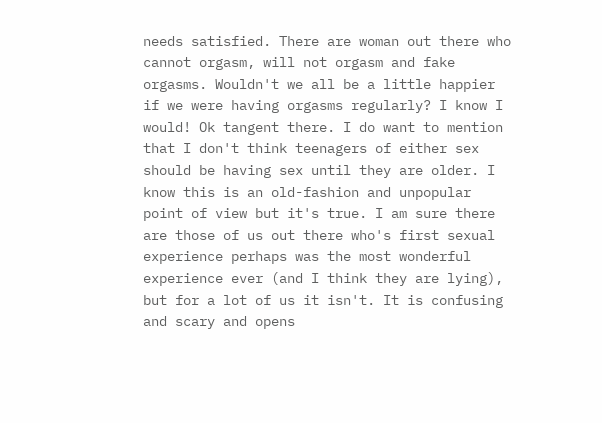needs satisfied. There are woman out there who cannot orgasm, will not orgasm and fake orgasms. Wouldn't we all be a little happier if we were having orgasms regularly? I know I would! Ok tangent there. I do want to mention that I don't think teenagers of either sex should be having sex until they are older. I know this is an old-fashion and unpopular point of view but it's true. I am sure there are those of us out there who's first sexual experience perhaps was the most wonderful experience ever (and I think they are lying), but for a lot of us it isn't. It is confusing and scary and opens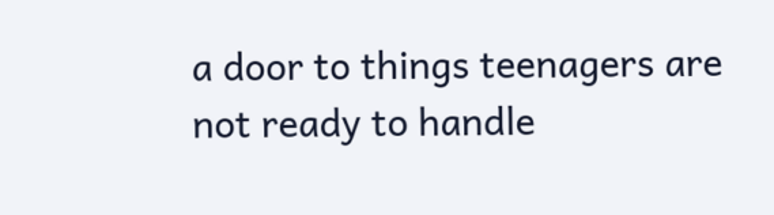a door to things teenagers are not ready to handle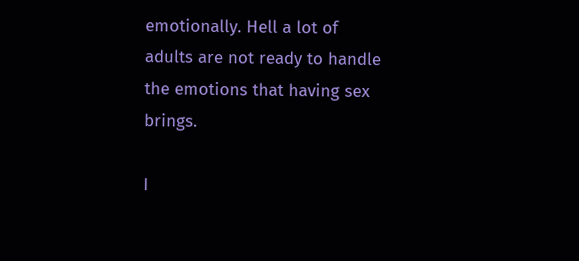emotionally. Hell a lot of adults are not ready to handle the emotions that having sex brings.

I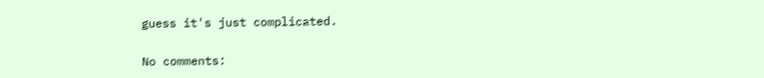guess it's just complicated.

No comments: